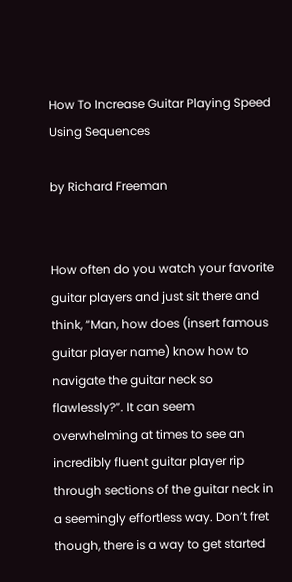How To Increase Guitar Playing Speed Using Sequences

by Richard Freeman


How often do you watch your favorite guitar players and just sit there and think, “Man, how does (insert famous guitar player name) know how to navigate the guitar neck so flawlessly?”. It can seem overwhelming at times to see an incredibly fluent guitar player rip through sections of the guitar neck in a seemingly effortless way. Don’t fret though, there is a way to get started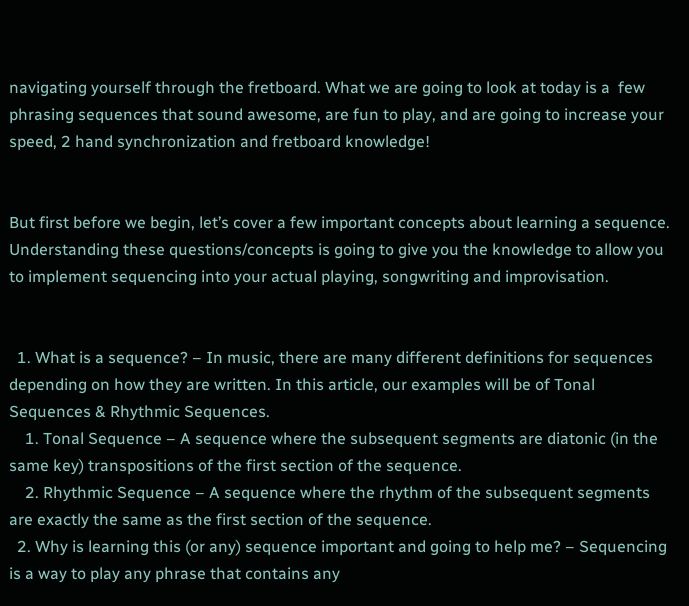navigating yourself through the fretboard. What we are going to look at today is a  few phrasing sequences that sound awesome, are fun to play, and are going to increase your speed, 2 hand synchronization and fretboard knowledge!


But first before we begin, let’s cover a few important concepts about learning a sequence. Understanding these questions/concepts is going to give you the knowledge to allow you to implement sequencing into your actual playing, songwriting and improvisation.


  1. What is a sequence? – In music, there are many different definitions for sequences depending on how they are written. In this article, our examples will be of Tonal Sequences & Rhythmic Sequences.
    1. Tonal Sequence – A sequence where the subsequent segments are diatonic (in the same key) transpositions of the first section of the sequence.
    2. Rhythmic Sequence – A sequence where the rhythm of the subsequent segments are exactly the same as the first section of the sequence.
  2. Why is learning this (or any) sequence important and going to help me? – Sequencing is a way to play any phrase that contains any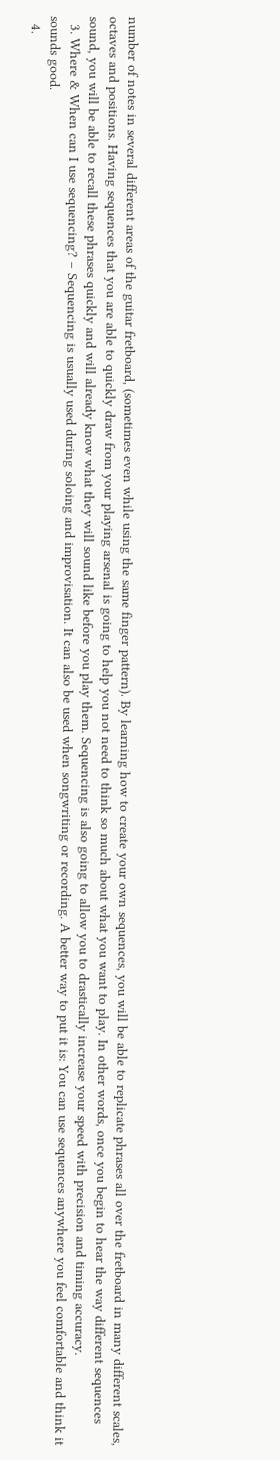number of notes in several different areas of the guitar fretboard, (sometimes even while using the same finger pattern). By learning how to create your own sequences, you will be able to replicate phrases all over the fretboard in many different scales, octaves and positions. Having sequences that you are able to quickly draw from your playing arsenal is going to help you not need to think so much about what you want to play. In other words, once you begin to hear the way different sequences sound, you will be able to recall these phrases quickly and will already know what they will sound like before you play them. Sequencing is also going to allow you to drastically increase your speed with precision and timing accuracy.
  3. Where & When can I use sequencing? – Sequencing is usually used during soloing and improvisation. It can also be used when songwriting or recording. A better way to put it is: You can use sequences anywhere you feel comfortable and think it sounds good.
  4.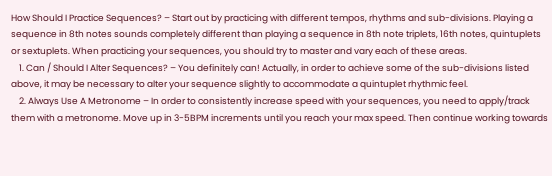How Should I Practice Sequences? – Start out by practicing with different tempos, rhythms and sub-divisions. Playing a sequence in 8th notes sounds completely different than playing a sequence in 8th note triplets, 16th notes, quintuplets or sextuplets. When practicing your sequences, you should try to master and vary each of these areas.
    1. Can / Should I Alter Sequences? – You definitely can! Actually, in order to achieve some of the sub-divisions listed above, it may be necessary to alter your sequence slightly to accommodate a quintuplet rhythmic feel.
    2. Always Use A Metronome – In order to consistently increase speed with your sequences, you need to apply/track them with a metronome. Move up in 3-5BPM increments until you reach your max speed. Then continue working towards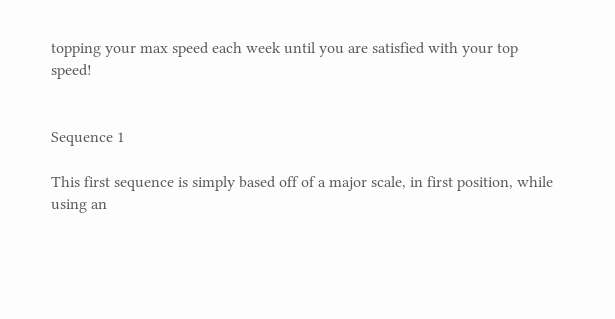topping your max speed each week until you are satisfied with your top speed!


Sequence 1

This first sequence is simply based off of a major scale, in first position, while using an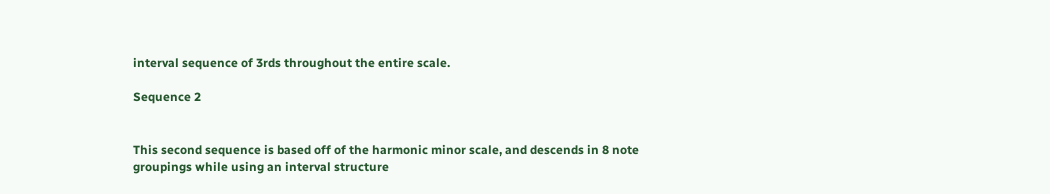interval sequence of 3rds throughout the entire scale.

Sequence 2


This second sequence is based off of the harmonic minor scale, and descends in 8 note groupings while using an interval structure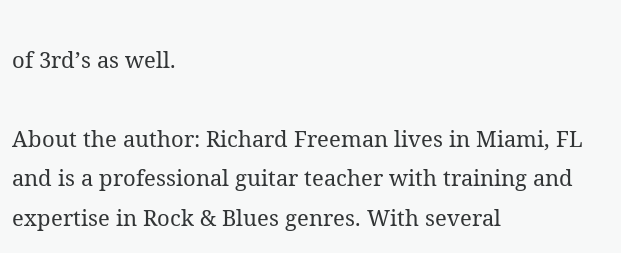of 3rd’s as well.

About the author: Richard Freeman lives in Miami, FL and is a professional guitar teacher with training and expertise in Rock & Blues genres. With several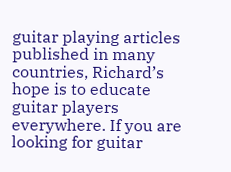guitar playing articles published in many countries, Richard’s hope is to educate guitar players everywhere. If you are looking for guitar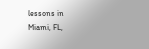lessons in Miami, FL,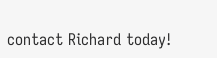contact Richard today!